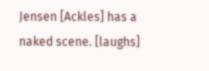Jensen [Ackles] has a naked scene. [laughs]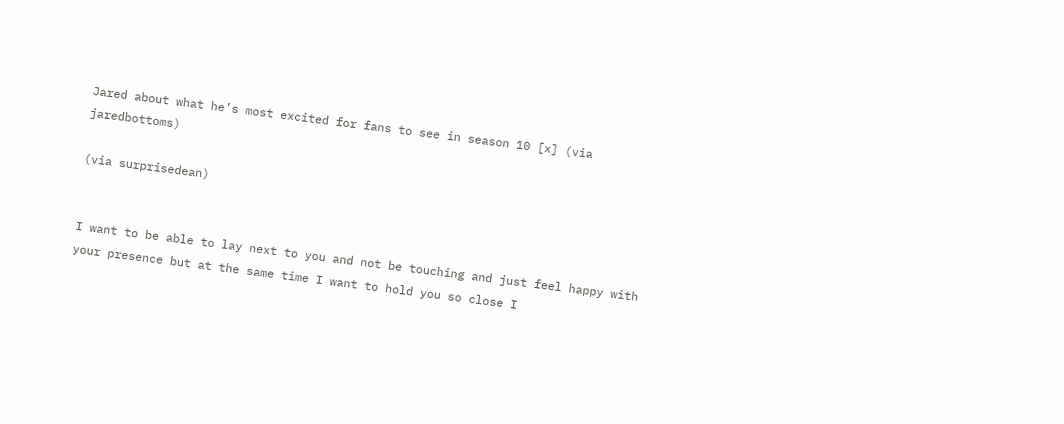Jared about what he’s most excited for fans to see in season 10 [x] (via jaredbottoms)

(via surprisedean)


I want to be able to lay next to you and not be touching and just feel happy with your presence but at the same time I want to hold you so close I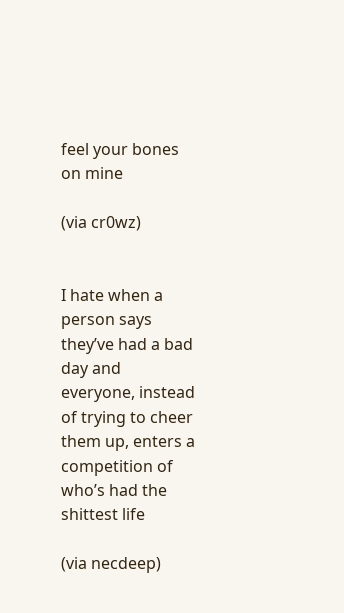feel your bones on mine

(via cr0wz)


I hate when a person says they’ve had a bad day and everyone, instead of trying to cheer them up, enters a competition of who’s had the shittest life

(via necdeep)